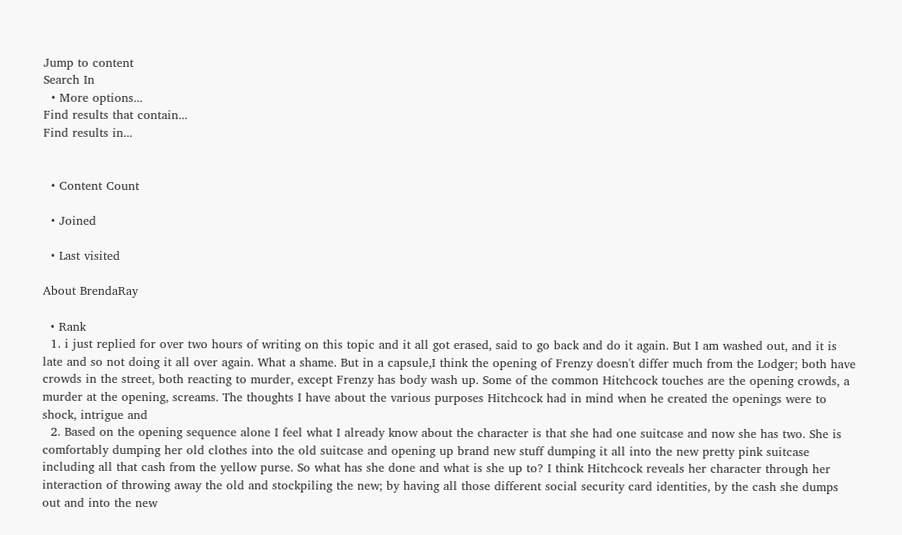Jump to content
Search In
  • More options...
Find results that contain...
Find results in...


  • Content Count

  • Joined

  • Last visited

About BrendaRay

  • Rank
  1. i just replied for over two hours of writing on this topic and it all got erased, said to go back and do it again. But I am washed out, and it is late and so not doing it all over again. What a shame. But in a capsule,I think the opening of Frenzy doesn't differ much from the Lodger; both have crowds in the street, both reacting to murder, except Frenzy has body wash up. Some of the common Hitchcock touches are the opening crowds, a murder at the opening, screams. The thoughts I have about the various purposes Hitchcock had in mind when he created the openings were to shock, intrigue and
  2. Based on the opening sequence alone I feel what I already know about the character is that she had one suitcase and now she has two. She is comfortably dumping her old clothes into the old suitcase and opening up brand new stuff dumping it all into the new pretty pink suitcase including all that cash from the yellow purse. So what has she done and what is she up to? I think Hitchcock reveals her character through her interaction of throwing away the old and stockpiling the new; by having all those different social security card identities, by the cash she dumps out and into the new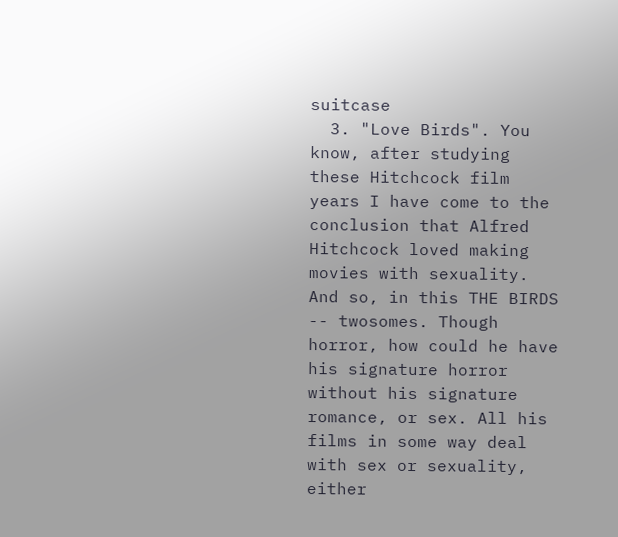suitcase
  3. "Love Birds". You know, after studying these Hitchcock film years I have come to the conclusion that Alfred Hitchcock loved making movies with sexuality. And so, in this THE BIRDS -- twosomes. Though horror, how could he have his signature horror without his signature romance, or sex. All his films in some way deal with sex or sexuality, either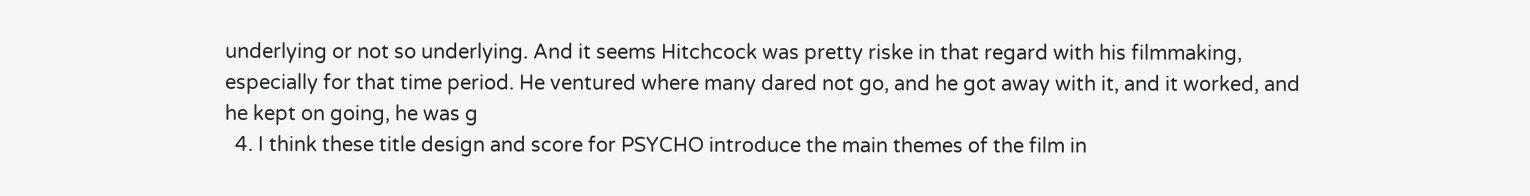underlying or not so underlying. And it seems Hitchcock was pretty riske in that regard with his filmmaking, especially for that time period. He ventured where many dared not go, and he got away with it, and it worked, and he kept on going, he was g
  4. I think these title design and score for PSYCHO introduce the main themes of the film in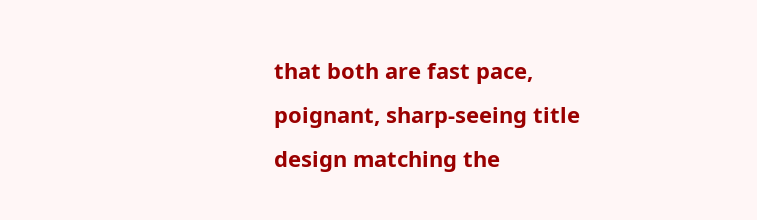that both are fast pace, poignant, sharp-seeing title design matching the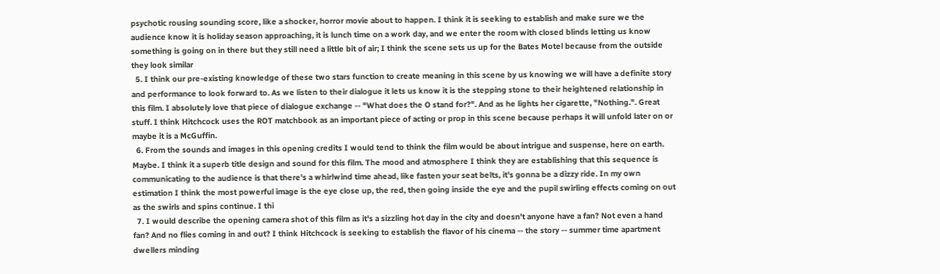psychotic rousing sounding score, like a shocker, horror movie about to happen. I think it is seeking to establish and make sure we the audience know it is holiday season approaching, it is lunch time on a work day, and we enter the room with closed blinds letting us know something is going on in there but they still need a little bit of air; I think the scene sets us up for the Bates Motel because from the outside they look similar
  5. I think our pre-existing knowledge of these two stars function to create meaning in this scene by us knowing we will have a definite story and performance to look forward to. As we listen to their dialogue it lets us know it is the stepping stone to their heightened relationship in this film. I absolutely love that piece of dialogue exchange -- "What does the O stand for?". And as he lights her cigarette, "Nothing.". Great stuff. I think Hitchcock uses the ROT matchbook as an important piece of acting or prop in this scene because perhaps it will unfold later on or maybe it is a McGuffin.
  6. From the sounds and images in this opening credits I would tend to think the film would be about intrigue and suspense, here on earth. Maybe. I think it a superb title design and sound for this film. The mood and atmosphere I think they are establishing that this sequence is communicating to the audience is that there's a whirlwind time ahead, like fasten your seat belts, it's gonna be a dizzy ride. In my own estimation I think the most powerful image is the eye close up, the red, then going inside the eye and the pupil swirling effects coming on out as the swirls and spins continue. I thi
  7. I would describe the opening camera shot of this film as it's a sizzling hot day in the city and doesn't anyone have a fan? Not even a hand fan? And no flies coming in and out? I think Hitchcock is seeking to establish the flavor of his cinema -- the story -- summer time apartment dwellers minding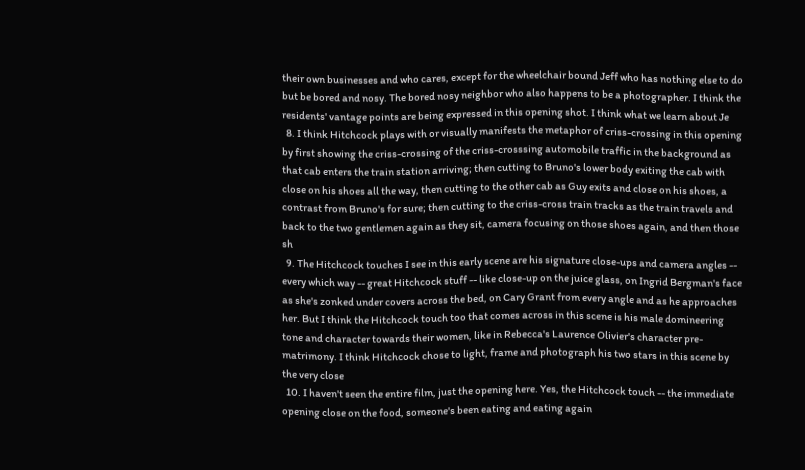their own businesses and who cares, except for the wheelchair bound Jeff who has nothing else to do but be bored and nosy. The bored nosy neighbor who also happens to be a photographer. I think the residents' vantage points are being expressed in this opening shot. I think what we learn about Je
  8. I think Hitchcock plays with or visually manifests the metaphor of criss-crossing in this opening by first showing the criss-crossing of the criss-crosssing automobile traffic in the background as that cab enters the train station arriving; then cutting to Bruno's lower body exiting the cab with close on his shoes all the way, then cutting to the other cab as Guy exits and close on his shoes, a contrast from Bruno's for sure; then cutting to the criss-cross train tracks as the train travels and back to the two gentlemen again as they sit, camera focusing on those shoes again, and then those sh
  9. The Hitchcock touches I see in this early scene are his signature close-ups and camera angles -- every which way -- great Hitchcock stuff -- like close-up on the juice glass, on Ingrid Bergman's face as she's zonked under covers across the bed, on Cary Grant from every angle and as he approaches her. But I think the Hitchcock touch too that comes across in this scene is his male domineering tone and character towards their women, like in Rebecca's Laurence Olivier's character pre-matrimony. I think Hitchcock chose to light, frame and photograph his two stars in this scene by the very close
  10. I haven't seen the entire film, just the opening here. Yes, the Hitchcock touch -- the immediate opening close on the food, someone's been eating and eating again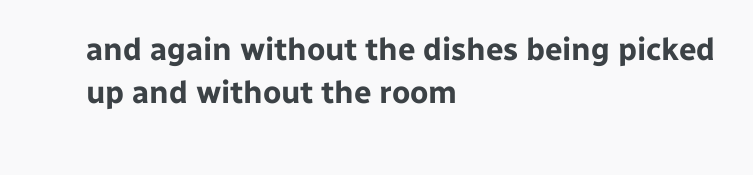and again without the dishes being picked up and without the room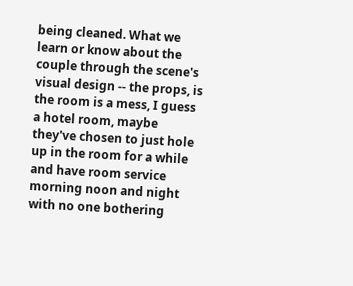being cleaned. What we learn or know about the couple through the scene's visual design -- the props, is the room is a mess, I guess a hotel room, maybe they've chosen to just hole up in the room for a while and have room service morning noon and night with no one bothering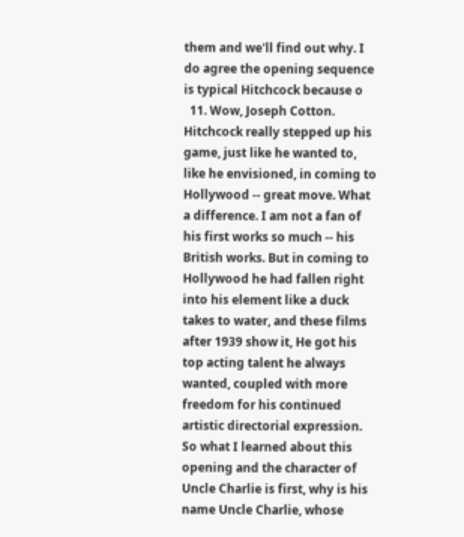them and we'll find out why. I do agree the opening sequence is typical Hitchcock because o
  11. Wow, Joseph Cotton. Hitchcock really stepped up his game, just like he wanted to, like he envisioned, in coming to Hollywood -- great move. What a difference. I am not a fan of his first works so much -- his British works. But in coming to Hollywood he had fallen right into his element like a duck takes to water, and these films after 1939 show it, He got his top acting talent he always wanted, coupled with more freedom for his continued artistic directorial expression. So what I learned about this opening and the character of Uncle Charlie is first, why is his name Uncle Charlie, whose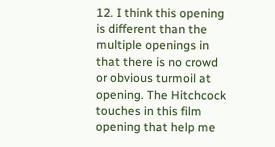12. I think this opening is different than the multiple openings in that there is no crowd or obvious turmoil at opening. The Hitchcock touches in this film opening that help me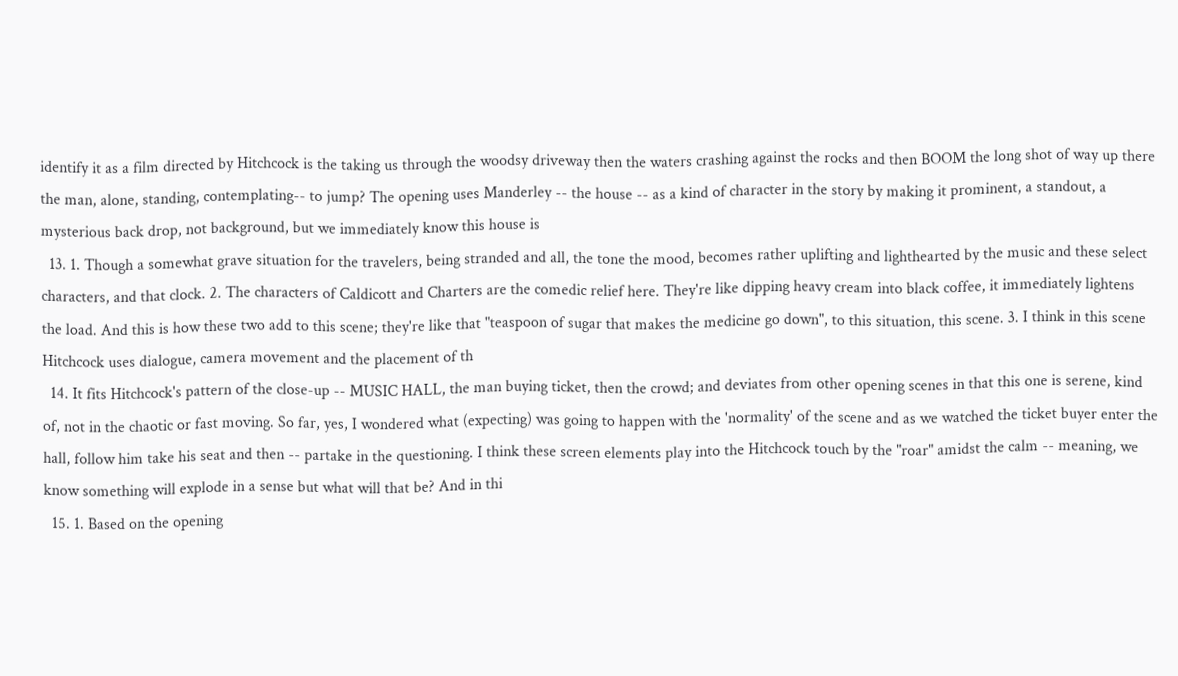identify it as a film directed by Hitchcock is the taking us through the woodsy driveway then the waters crashing against the rocks and then BOOM the long shot of way up there the man, alone, standing, contemplating-- to jump? The opening uses Manderley -- the house -- as a kind of character in the story by making it prominent, a standout, a mysterious back drop, not background, but we immediately know this house is
  13. 1. Though a somewhat grave situation for the travelers, being stranded and all, the tone the mood, becomes rather uplifting and lighthearted by the music and these select characters, and that clock. 2. The characters of Caldicott and Charters are the comedic relief here. They're like dipping heavy cream into black coffee, it immediately lightens the load. And this is how these two add to this scene; they're like that "teaspoon of sugar that makes the medicine go down", to this situation, this scene. 3. I think in this scene Hitchcock uses dialogue, camera movement and the placement of th
  14. It fits Hitchcock's pattern of the close-up -- MUSIC HALL, the man buying ticket, then the crowd; and deviates from other opening scenes in that this one is serene, kind of, not in the chaotic or fast moving. So far, yes, I wondered what (expecting) was going to happen with the 'normality' of the scene and as we watched the ticket buyer enter the hall, follow him take his seat and then -- partake in the questioning. I think these screen elements play into the Hitchcock touch by the "roar" amidst the calm -- meaning, we know something will explode in a sense but what will that be? And in thi
  15. 1. Based on the opening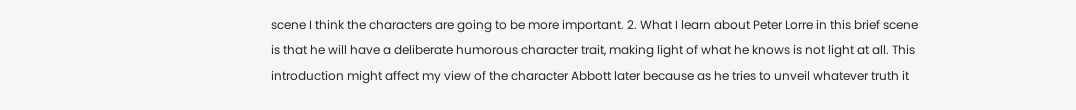scene I think the characters are going to be more important. 2. What I learn about Peter Lorre in this brief scene is that he will have a deliberate humorous character trait, making light of what he knows is not light at all. This introduction might affect my view of the character Abbott later because as he tries to unveil whatever truth it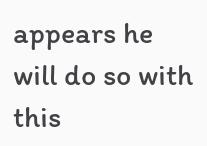appears he will do so with this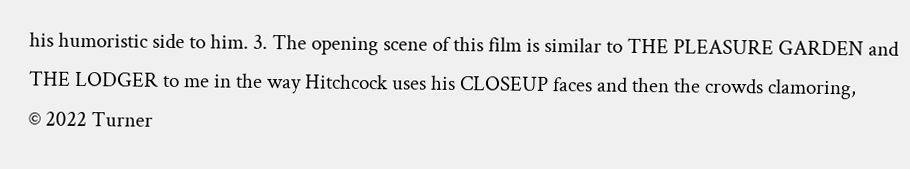his humoristic side to him. 3. The opening scene of this film is similar to THE PLEASURE GARDEN and THE LODGER to me in the way Hitchcock uses his CLOSEUP faces and then the crowds clamoring,
© 2022 Turner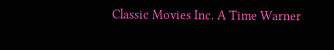Classic Movies Inc. A Time Warner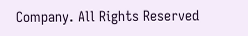Company. All Rights Reserved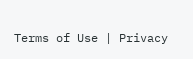Terms of Use | Privacy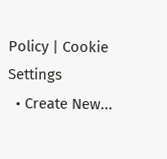Policy | Cookie Settings
  • Create New...